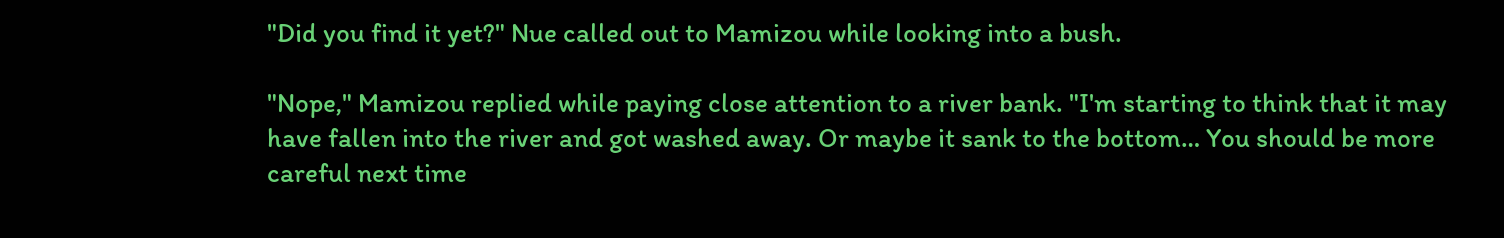"Did you find it yet?" Nue called out to Mamizou while looking into a bush.

"Nope," Mamizou replied while paying close attention to a river bank. "I'm starting to think that it may have fallen into the river and got washed away. Or maybe it sank to the bottom… You should be more careful next time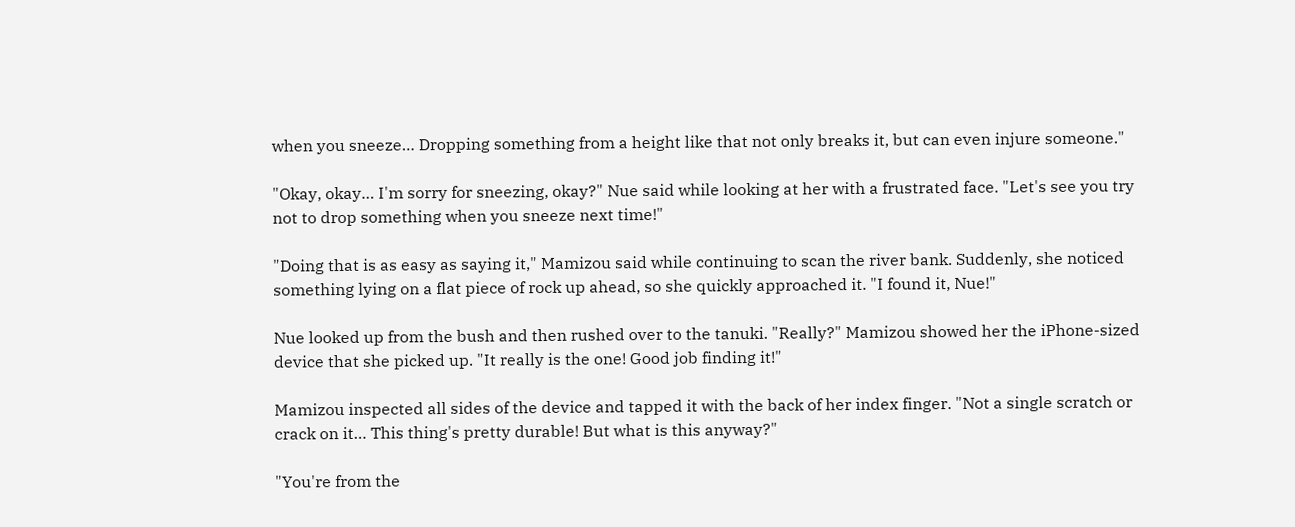when you sneeze… Dropping something from a height like that not only breaks it, but can even injure someone."

"Okay, okay… I'm sorry for sneezing, okay?" Nue said while looking at her with a frustrated face. "Let's see you try not to drop something when you sneeze next time!"

"Doing that is as easy as saying it," Mamizou said while continuing to scan the river bank. Suddenly, she noticed something lying on a flat piece of rock up ahead, so she quickly approached it. "I found it, Nue!"

Nue looked up from the bush and then rushed over to the tanuki. "Really?" Mamizou showed her the iPhone-sized device that she picked up. "It really is the one! Good job finding it!"

Mamizou inspected all sides of the device and tapped it with the back of her index finger. "Not a single scratch or crack on it… This thing's pretty durable! But what is this anyway?"

"You're from the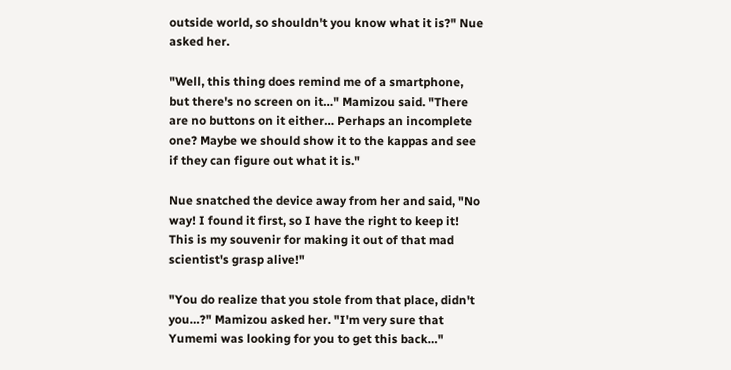outside world, so shouldn't you know what it is?" Nue asked her.

"Well, this thing does remind me of a smartphone, but there's no screen on it…" Mamizou said. "There are no buttons on it either… Perhaps an incomplete one? Maybe we should show it to the kappas and see if they can figure out what it is."

Nue snatched the device away from her and said, "No way! I found it first, so I have the right to keep it! This is my souvenir for making it out of that mad scientist's grasp alive!"

"You do realize that you stole from that place, didn't you…?" Mamizou asked her. "I'm very sure that Yumemi was looking for you to get this back…"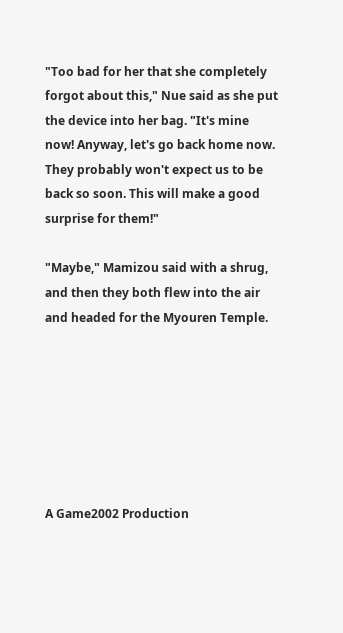"Too bad for her that she completely forgot about this," Nue said as she put the device into her bag. "It's mine now! Anyway, let's go back home now. They probably won't expect us to be back so soon. This will make a good surprise for them!"

"Maybe," Mamizou said with a shrug, and then they both flew into the air and headed for the Myouren Temple.







A Game2002 Production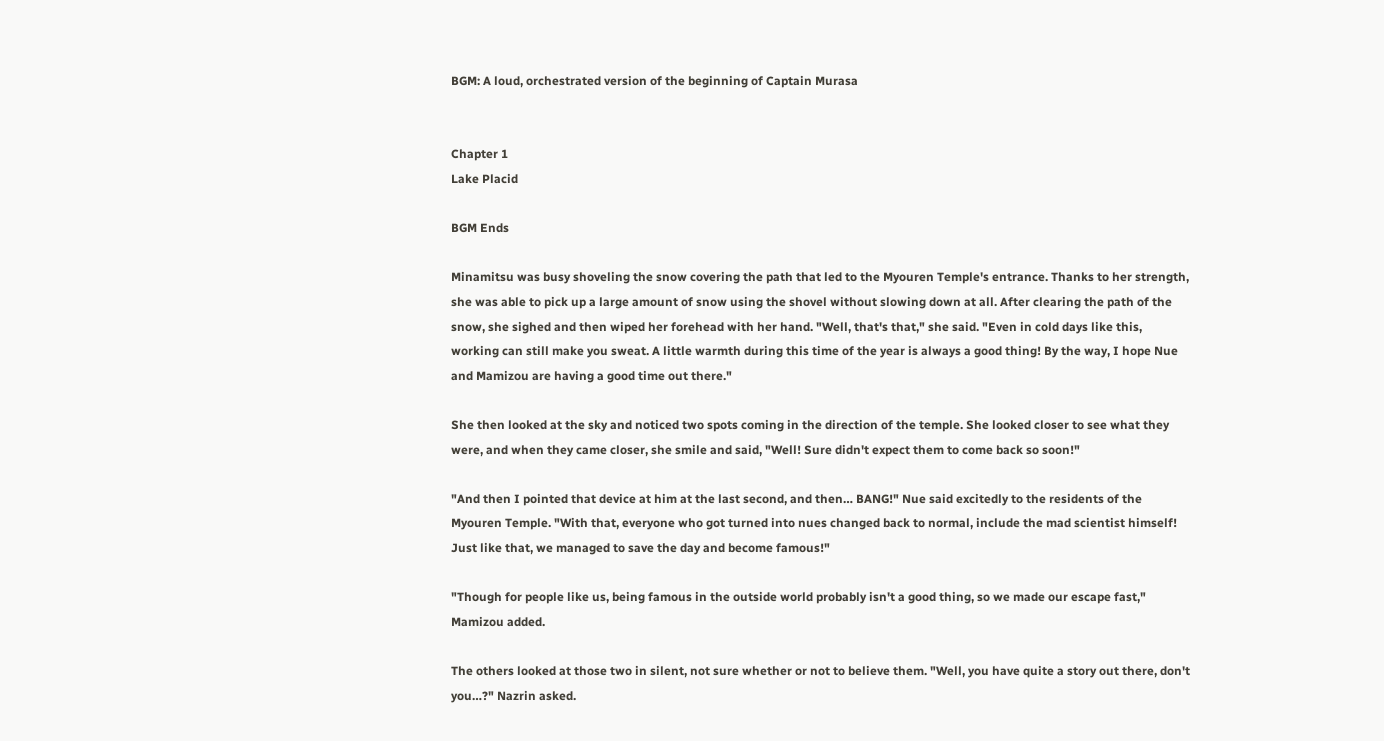BGM: A loud, orchestrated version of the beginning of Captain Murasa


Chapter 1
Lake Placid

BGM Ends

Minamitsu was busy shoveling the snow covering the path that led to the Myouren Temple's entrance. Thanks to her strength, she was able to pick up a large amount of snow using the shovel without slowing down at all. After clearing the path of the snow, she sighed and then wiped her forehead with her hand. "Well, that's that," she said. "Even in cold days like this, working can still make you sweat. A little warmth during this time of the year is always a good thing! By the way, I hope Nue and Mamizou are having a good time out there."

She then looked at the sky and noticed two spots coming in the direction of the temple. She looked closer to see what they were, and when they came closer, she smile and said, "Well! Sure didn't expect them to come back so soon!"

"And then I pointed that device at him at the last second, and then… BANG!" Nue said excitedly to the residents of the Myouren Temple. "With that, everyone who got turned into nues changed back to normal, include the mad scientist himself! Just like that, we managed to save the day and become famous!"

"Though for people like us, being famous in the outside world probably isn't a good thing, so we made our escape fast," Mamizou added.

The others looked at those two in silent, not sure whether or not to believe them. "Well, you have quite a story out there, don't you…?" Nazrin asked.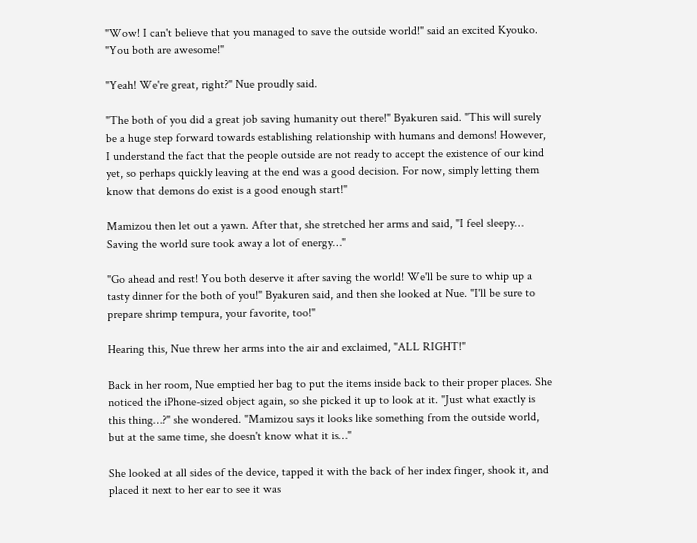"Wow! I can't believe that you managed to save the outside world!" said an excited Kyouko. "You both are awesome!"

"Yeah! We're great, right?" Nue proudly said.

"The both of you did a great job saving humanity out there!" Byakuren said. "This will surely be a huge step forward towards establishing relationship with humans and demons! However, I understand the fact that the people outside are not ready to accept the existence of our kind yet, so perhaps quickly leaving at the end was a good decision. For now, simply letting them know that demons do exist is a good enough start!"

Mamizou then let out a yawn. After that, she stretched her arms and said, "I feel sleepy… Saving the world sure took away a lot of energy…"

"Go ahead and rest! You both deserve it after saving the world! We'll be sure to whip up a tasty dinner for the both of you!" Byakuren said, and then she looked at Nue. "I'll be sure to prepare shrimp tempura, your favorite, too!"

Hearing this, Nue threw her arms into the air and exclaimed, "ALL RIGHT!"

Back in her room, Nue emptied her bag to put the items inside back to their proper places. She noticed the iPhone-sized object again, so she picked it up to look at it. "Just what exactly is this thing…?" she wondered. "Mamizou says it looks like something from the outside world, but at the same time, she doesn't know what it is…"

She looked at all sides of the device, tapped it with the back of her index finger, shook it, and placed it next to her ear to see it was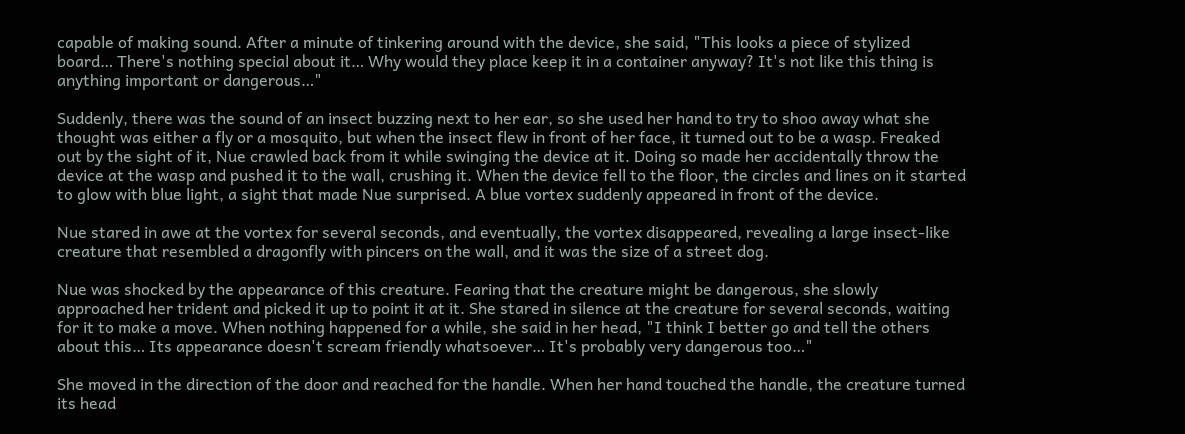capable of making sound. After a minute of tinkering around with the device, she said, "This looks a piece of stylized board… There's nothing special about it… Why would they place keep it in a container anyway? It's not like this thing is anything important or dangerous…"

Suddenly, there was the sound of an insect buzzing next to her ear, so she used her hand to try to shoo away what she thought was either a fly or a mosquito, but when the insect flew in front of her face, it turned out to be a wasp. Freaked out by the sight of it, Nue crawled back from it while swinging the device at it. Doing so made her accidentally throw the device at the wasp and pushed it to the wall, crushing it. When the device fell to the floor, the circles and lines on it started to glow with blue light, a sight that made Nue surprised. A blue vortex suddenly appeared in front of the device.

Nue stared in awe at the vortex for several seconds, and eventually, the vortex disappeared, revealing a large insect-like creature that resembled a dragonfly with pincers on the wall, and it was the size of a street dog.

Nue was shocked by the appearance of this creature. Fearing that the creature might be dangerous, she slowly approached her trident and picked it up to point it at it. She stared in silence at the creature for several seconds, waiting for it to make a move. When nothing happened for a while, she said in her head, "I think I better go and tell the others about this… Its appearance doesn't scream friendly whatsoever… It's probably very dangerous too…"

She moved in the direction of the door and reached for the handle. When her hand touched the handle, the creature turned its head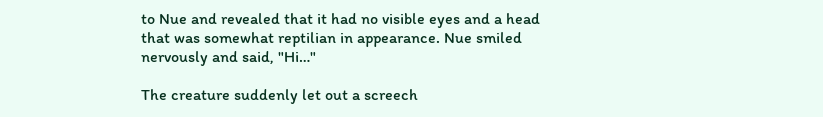to Nue and revealed that it had no visible eyes and a head that was somewhat reptilian in appearance. Nue smiled nervously and said, "Hi…"

The creature suddenly let out a screech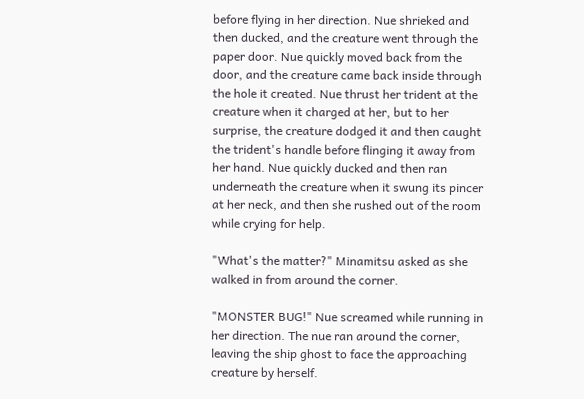before flying in her direction. Nue shrieked and then ducked, and the creature went through the paper door. Nue quickly moved back from the door, and the creature came back inside through the hole it created. Nue thrust her trident at the creature when it charged at her, but to her surprise, the creature dodged it and then caught the trident's handle before flinging it away from her hand. Nue quickly ducked and then ran underneath the creature when it swung its pincer at her neck, and then she rushed out of the room while crying for help.

"What's the matter?" Minamitsu asked as she walked in from around the corner.

"MONSTER BUG!" Nue screamed while running in her direction. The nue ran around the corner, leaving the ship ghost to face the approaching creature by herself.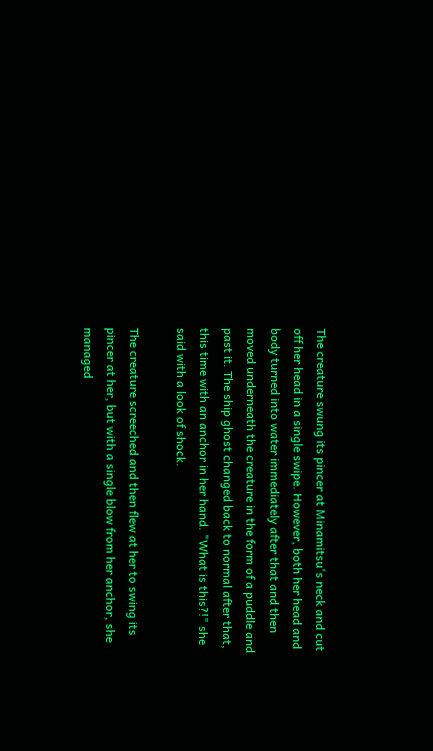The creature swung its pincer at Minamitsu's neck and cut off her head in a single swipe. However, both her head and body turned into water immediately after that and then moved underneath the creature in the form of a puddle and past it. The ship ghost changed back to normal after that, this time with an anchor in her hand. "What is this?!" she said with a look of shock.

The creature screeched and then flew at her to swing its pincer at her, but with a single blow from her anchor, she managed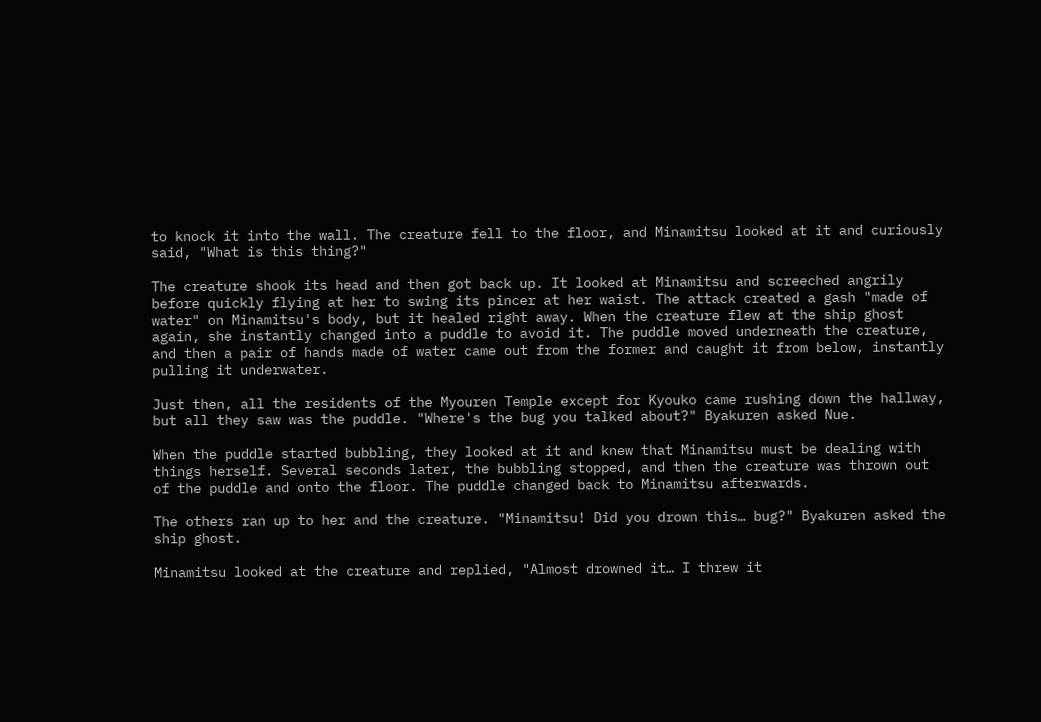to knock it into the wall. The creature fell to the floor, and Minamitsu looked at it and curiously said, "What is this thing?"

The creature shook its head and then got back up. It looked at Minamitsu and screeched angrily before quickly flying at her to swing its pincer at her waist. The attack created a gash "made of water" on Minamitsu's body, but it healed right away. When the creature flew at the ship ghost again, she instantly changed into a puddle to avoid it. The puddle moved underneath the creature, and then a pair of hands made of water came out from the former and caught it from below, instantly pulling it underwater.

Just then, all the residents of the Myouren Temple except for Kyouko came rushing down the hallway, but all they saw was the puddle. "Where's the bug you talked about?" Byakuren asked Nue.

When the puddle started bubbling, they looked at it and knew that Minamitsu must be dealing with things herself. Several seconds later, the bubbling stopped, and then the creature was thrown out of the puddle and onto the floor. The puddle changed back to Minamitsu afterwards.

The others ran up to her and the creature. "Minamitsu! Did you drown this… bug?" Byakuren asked the ship ghost.

Minamitsu looked at the creature and replied, "Almost drowned it… I threw it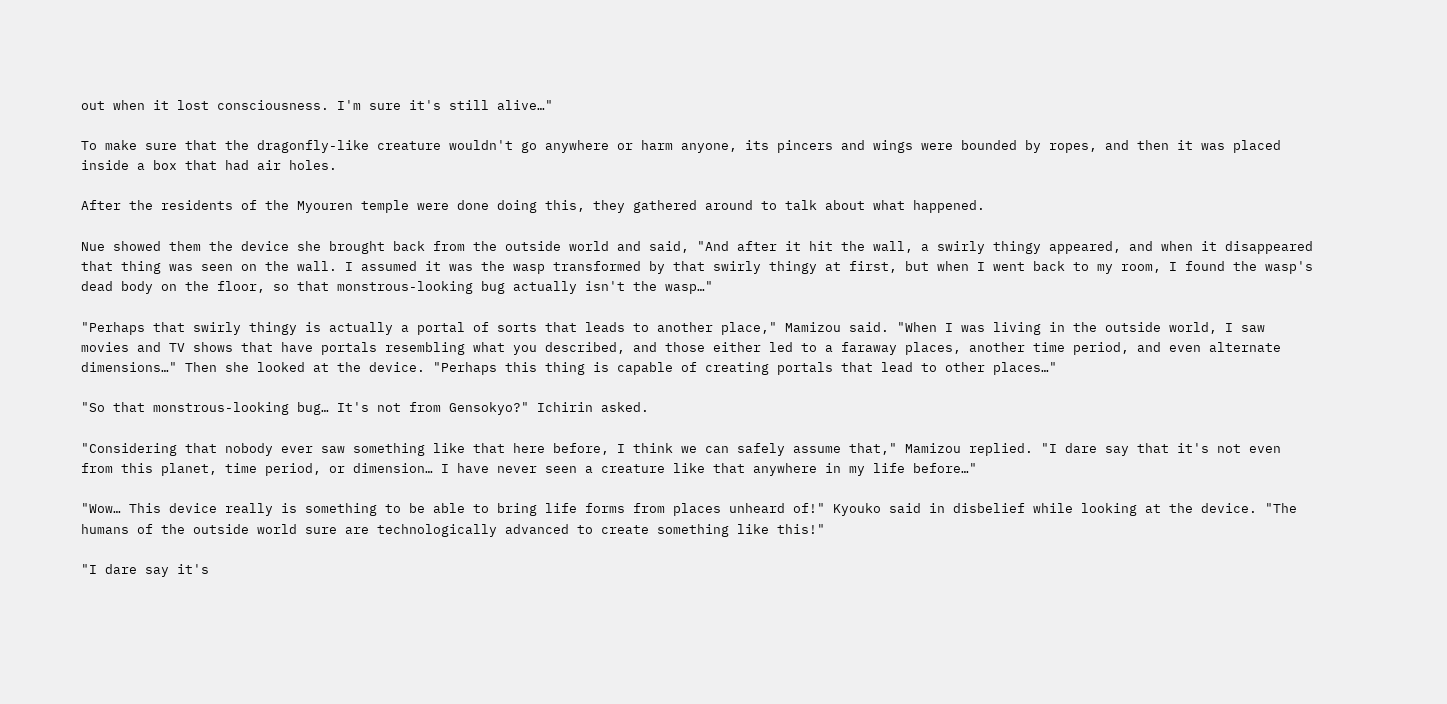out when it lost consciousness. I'm sure it's still alive…"

To make sure that the dragonfly-like creature wouldn't go anywhere or harm anyone, its pincers and wings were bounded by ropes, and then it was placed inside a box that had air holes.

After the residents of the Myouren temple were done doing this, they gathered around to talk about what happened.

Nue showed them the device she brought back from the outside world and said, "And after it hit the wall, a swirly thingy appeared, and when it disappeared that thing was seen on the wall. I assumed it was the wasp transformed by that swirly thingy at first, but when I went back to my room, I found the wasp's dead body on the floor, so that monstrous-looking bug actually isn't the wasp…"

"Perhaps that swirly thingy is actually a portal of sorts that leads to another place," Mamizou said. "When I was living in the outside world, I saw movies and TV shows that have portals resembling what you described, and those either led to a faraway places, another time period, and even alternate dimensions…" Then she looked at the device. "Perhaps this thing is capable of creating portals that lead to other places…"

"So that monstrous-looking bug… It's not from Gensokyo?" Ichirin asked.

"Considering that nobody ever saw something like that here before, I think we can safely assume that," Mamizou replied. "I dare say that it's not even from this planet, time period, or dimension… I have never seen a creature like that anywhere in my life before…"

"Wow… This device really is something to be able to bring life forms from places unheard of!" Kyouko said in disbelief while looking at the device. "The humans of the outside world sure are technologically advanced to create something like this!"

"I dare say it's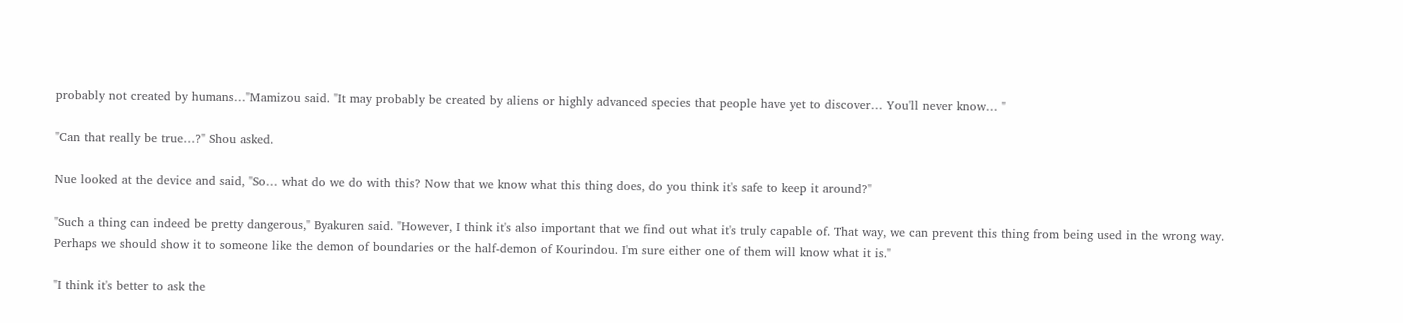probably not created by humans…"Mamizou said. "It may probably be created by aliens or highly advanced species that people have yet to discover… You'll never know… "

"Can that really be true…?" Shou asked.

Nue looked at the device and said, "So… what do we do with this? Now that we know what this thing does, do you think it's safe to keep it around?"

"Such a thing can indeed be pretty dangerous," Byakuren said. "However, I think it's also important that we find out what it's truly capable of. That way, we can prevent this thing from being used in the wrong way. Perhaps we should show it to someone like the demon of boundaries or the half-demon of Kourindou. I'm sure either one of them will know what it is."

"I think it's better to ask the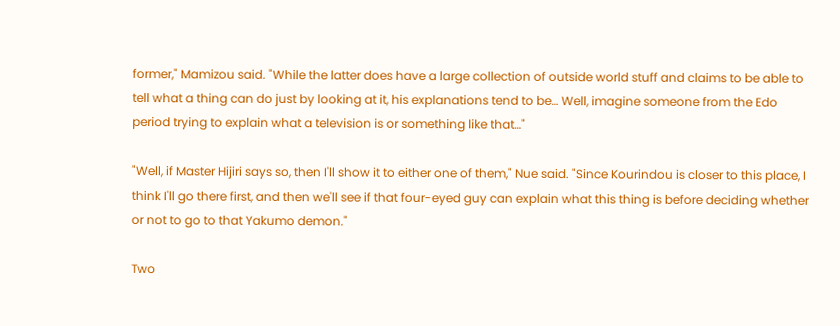former," Mamizou said. "While the latter does have a large collection of outside world stuff and claims to be able to tell what a thing can do just by looking at it, his explanations tend to be… Well, imagine someone from the Edo period trying to explain what a television is or something like that…"

"Well, if Master Hijiri says so, then I'll show it to either one of them," Nue said. "Since Kourindou is closer to this place, I think I'll go there first, and then we'll see if that four-eyed guy can explain what this thing is before deciding whether or not to go to that Yakumo demon."

Two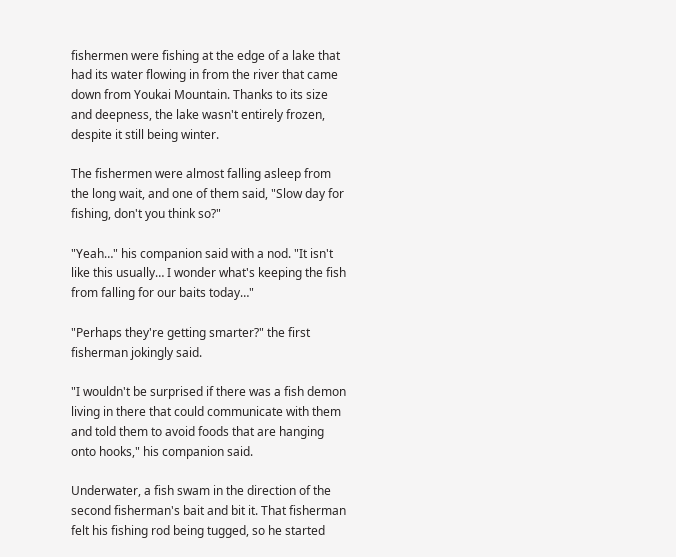fishermen were fishing at the edge of a lake that had its water flowing in from the river that came down from Youkai Mountain. Thanks to its size and deepness, the lake wasn't entirely frozen, despite it still being winter.

The fishermen were almost falling asleep from the long wait, and one of them said, "Slow day for fishing, don't you think so?"

"Yeah…" his companion said with a nod. "It isn't like this usually… I wonder what's keeping the fish from falling for our baits today…"

"Perhaps they're getting smarter?" the first fisherman jokingly said.

"I wouldn't be surprised if there was a fish demon living in there that could communicate with them and told them to avoid foods that are hanging onto hooks," his companion said.

Underwater, a fish swam in the direction of the second fisherman's bait and bit it. That fisherman felt his fishing rod being tugged, so he started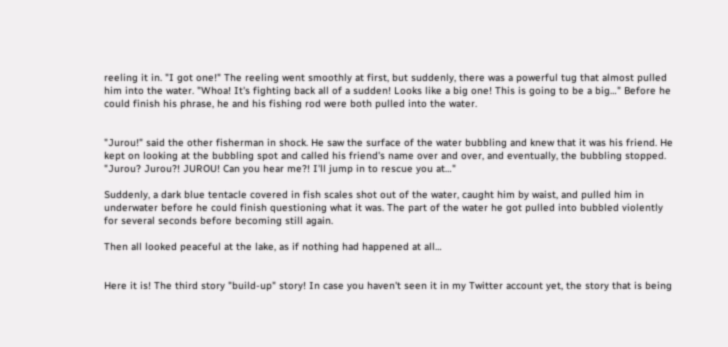reeling it in. "I got one!" The reeling went smoothly at first, but suddenly, there was a powerful tug that almost pulled him into the water. "Whoa! It's fighting back all of a sudden! Looks like a big one! This is going to be a big…" Before he could finish his phrase, he and his fishing rod were both pulled into the water.


"Jurou!" said the other fisherman in shock. He saw the surface of the water bubbling and knew that it was his friend. He kept on looking at the bubbling spot and called his friend's name over and over, and eventually, the bubbling stopped. "Jurou? Jurou?! JUROU! Can you hear me?! I'll jump in to rescue you at…"

Suddenly, a dark blue tentacle covered in fish scales shot out of the water, caught him by waist, and pulled him in underwater before he could finish questioning what it was. The part of the water he got pulled into bubbled violently for several seconds before becoming still again.

Then all looked peaceful at the lake, as if nothing had happened at all…


Here it is! The third story "build-up" story! In case you haven't seen it in my Twitter account yet, the story that is being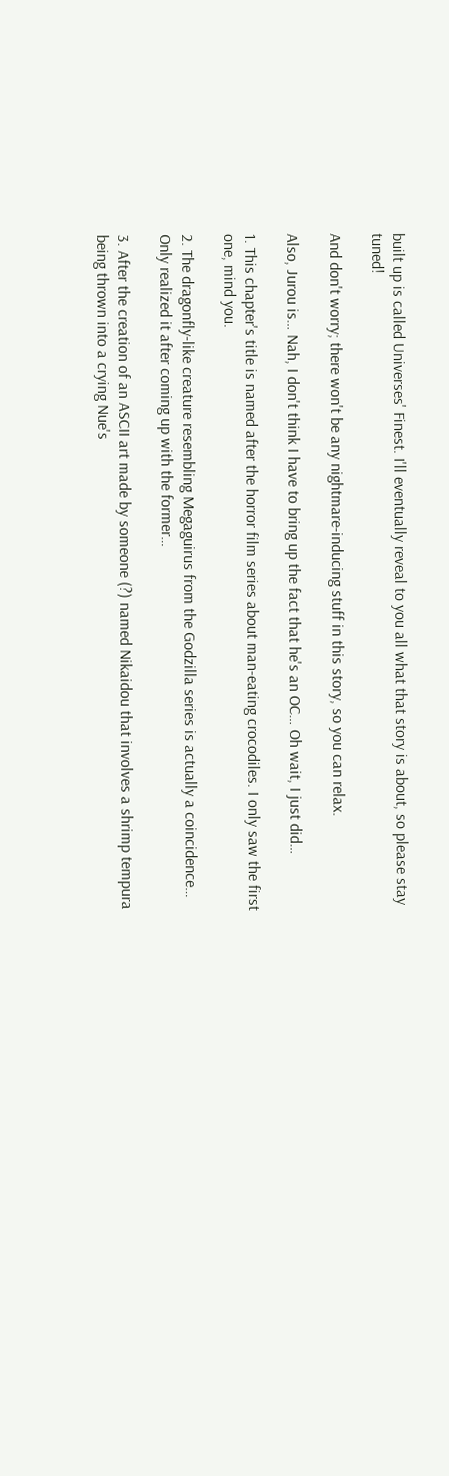built up is called Universes' Finest. I'll eventually reveal to you all what that story is about, so please stay tuned!

And don't worry; there won't be any nightmare-inducing stuff in this story, so you can relax.

Also, Jurou is… Nah, I don't think I have to bring up the fact that he's an OC… Oh wait, I just did…

1. This chapter's title is named after the horror film series about man-eating crocodiles. I only saw the first one, mind you.

2. The dragonfly-like creature resembling Megaguirus from the Godzilla series is actually a coincidence… Only realized it after coming up with the former…

3. After the creation of an ASCII art made by someone (?) named Nikaidou that involves a shrimp tempura being thrown into a crying Nue's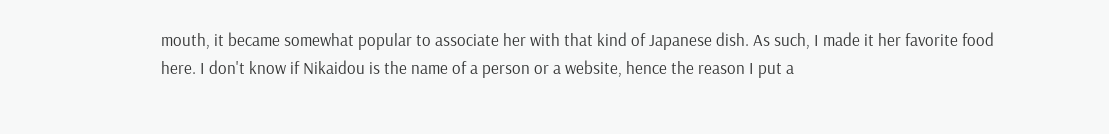mouth, it became somewhat popular to associate her with that kind of Japanese dish. As such, I made it her favorite food here. I don't know if Nikaidou is the name of a person or a website, hence the reason I put a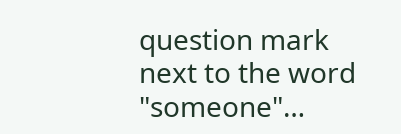question mark next to the word "someone"…